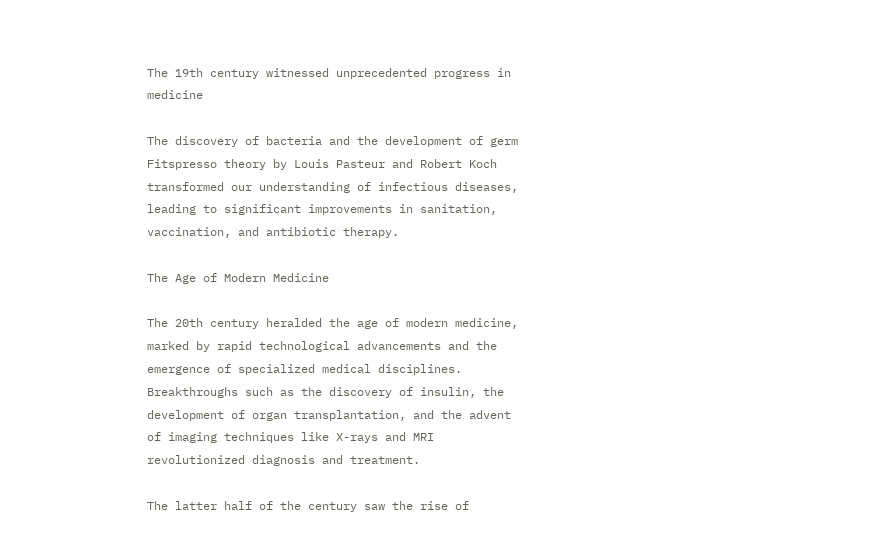The 19th century witnessed unprecedented progress in medicine

The discovery of bacteria and the development of germ Fitspresso theory by Louis Pasteur and Robert Koch transformed our understanding of infectious diseases, leading to significant improvements in sanitation, vaccination, and antibiotic therapy.

The Age of Modern Medicine

The 20th century heralded the age of modern medicine, marked by rapid technological advancements and the emergence of specialized medical disciplines. Breakthroughs such as the discovery of insulin, the development of organ transplantation, and the advent of imaging techniques like X-rays and MRI revolutionized diagnosis and treatment.

The latter half of the century saw the rise of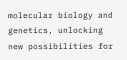molecular biology and genetics, unlocking new possibilities for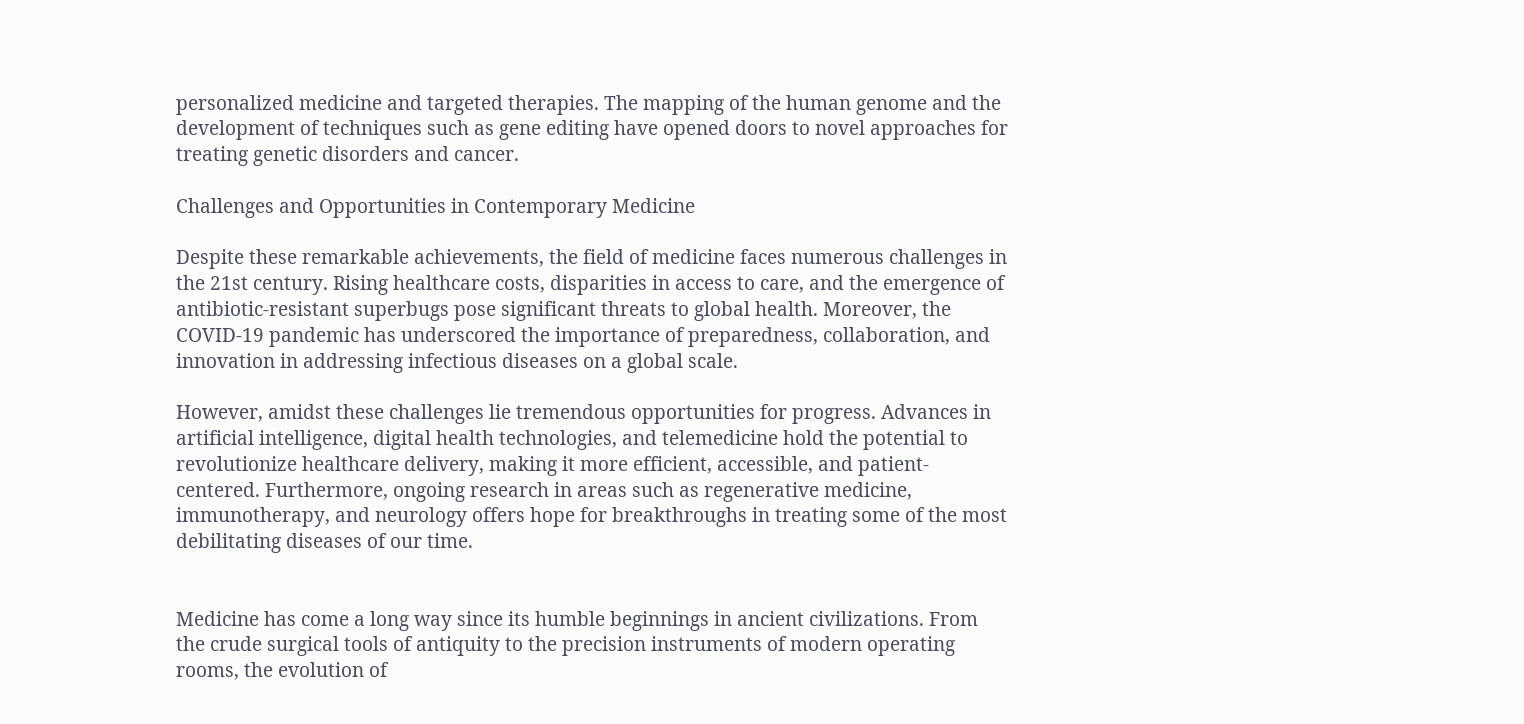personalized medicine and targeted therapies. The mapping of the human genome and the development of techniques such as gene editing have opened doors to novel approaches for treating genetic disorders and cancer.

Challenges and Opportunities in Contemporary Medicine

Despite these remarkable achievements, the field of medicine faces numerous challenges in the 21st century. Rising healthcare costs, disparities in access to care, and the emergence of antibiotic-resistant superbugs pose significant threats to global health. Moreover, the COVID-19 pandemic has underscored the importance of preparedness, collaboration, and innovation in addressing infectious diseases on a global scale.

However, amidst these challenges lie tremendous opportunities for progress. Advances in artificial intelligence, digital health technologies, and telemedicine hold the potential to revolutionize healthcare delivery, making it more efficient, accessible, and patient-centered. Furthermore, ongoing research in areas such as regenerative medicine, immunotherapy, and neurology offers hope for breakthroughs in treating some of the most debilitating diseases of our time.


Medicine has come a long way since its humble beginnings in ancient civilizations. From the crude surgical tools of antiquity to the precision instruments of modern operating rooms, the evolution of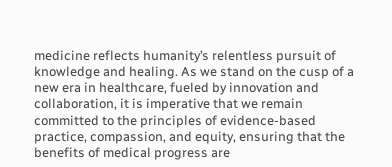medicine reflects humanity’s relentless pursuit of knowledge and healing. As we stand on the cusp of a new era in healthcare, fueled by innovation and collaboration, it is imperative that we remain committed to the principles of evidence-based practice, compassion, and equity, ensuring that the benefits of medical progress are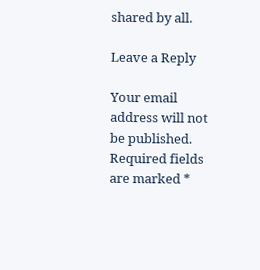shared by all.

Leave a Reply

Your email address will not be published. Required fields are marked *